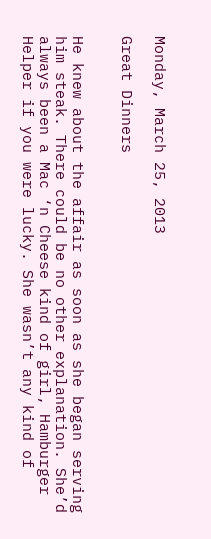Monday, March 25, 2013

Great Dinners


He knew about the affair as soon as she began serving him steak. There could be no other explanation. She’d always been a Mac ‘n Cheese kind of girl, Hamburger Helper if you were lucky. She wasn’t any kind of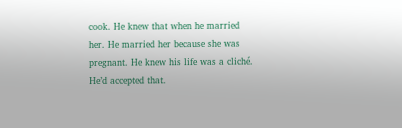cook. He knew that when he married her. He married her because she was pregnant. He knew his life was a cliché. He’d accepted that.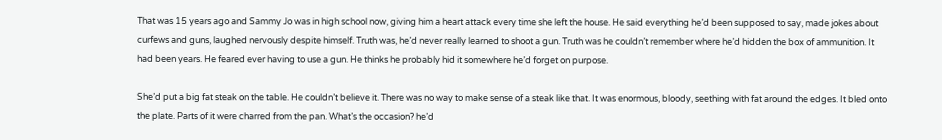That was 15 years ago and Sammy Jo was in high school now, giving him a heart attack every time she left the house. He said everything he’d been supposed to say, made jokes about curfews and guns, laughed nervously despite himself. Truth was, he’d never really learned to shoot a gun. Truth was he couldn’t remember where he’d hidden the box of ammunition. It had been years. He feared ever having to use a gun. He thinks he probably hid it somewhere he’d forget on purpose.

She’d put a big fat steak on the table. He couldn’t believe it. There was no way to make sense of a steak like that. It was enormous, bloody, seething with fat around the edges. It bled onto the plate. Parts of it were charred from the pan. What’s the occasion? he’d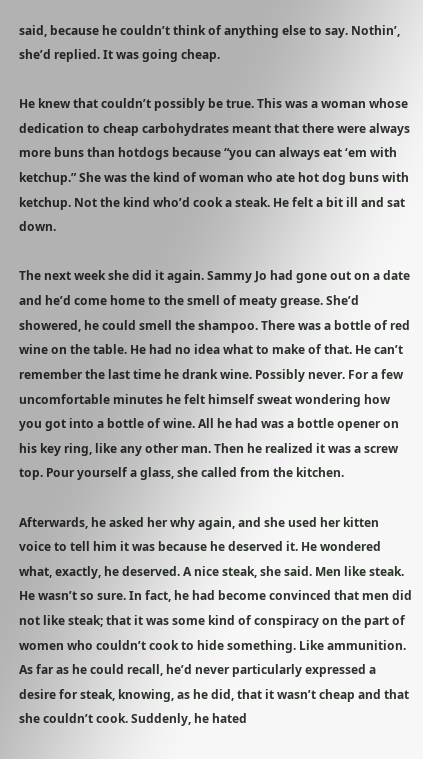said, because he couldn’t think of anything else to say. Nothin’, she’d replied. It was going cheap.

He knew that couldn’t possibly be true. This was a woman whose dedication to cheap carbohydrates meant that there were always more buns than hotdogs because “you can always eat ‘em with ketchup.” She was the kind of woman who ate hot dog buns with ketchup. Not the kind who’d cook a steak. He felt a bit ill and sat down.

The next week she did it again. Sammy Jo had gone out on a date and he’d come home to the smell of meaty grease. She’d showered, he could smell the shampoo. There was a bottle of red wine on the table. He had no idea what to make of that. He can’t remember the last time he drank wine. Possibly never. For a few uncomfortable minutes he felt himself sweat wondering how you got into a bottle of wine. All he had was a bottle opener on his key ring, like any other man. Then he realized it was a screw top. Pour yourself a glass, she called from the kitchen.

Afterwards, he asked her why again, and she used her kitten voice to tell him it was because he deserved it. He wondered what, exactly, he deserved. A nice steak, she said. Men like steak. He wasn’t so sure. In fact, he had become convinced that men did not like steak; that it was some kind of conspiracy on the part of women who couldn’t cook to hide something. Like ammunition. As far as he could recall, he’d never particularly expressed a desire for steak, knowing, as he did, that it wasn’t cheap and that she couldn’t cook. Suddenly, he hated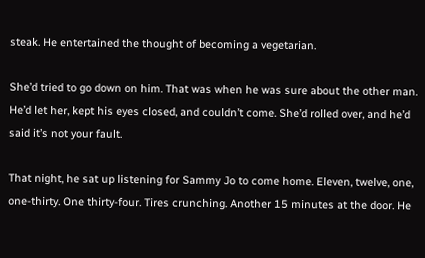steak. He entertained the thought of becoming a vegetarian.

She’d tried to go down on him. That was when he was sure about the other man. He’d let her, kept his eyes closed, and couldn’t come. She’d rolled over, and he’d said it’s not your fault.

That night, he sat up listening for Sammy Jo to come home. Eleven, twelve, one, one-thirty. One thirty-four. Tires crunching. Another 15 minutes at the door. He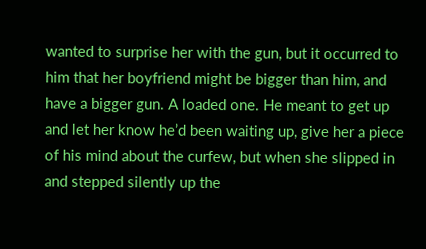wanted to surprise her with the gun, but it occurred to him that her boyfriend might be bigger than him, and have a bigger gun. A loaded one. He meant to get up and let her know he’d been waiting up, give her a piece of his mind about the curfew, but when she slipped in and stepped silently up the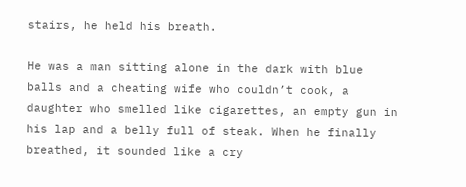stairs, he held his breath.

He was a man sitting alone in the dark with blue balls and a cheating wife who couldn’t cook, a daughter who smelled like cigarettes, an empty gun in his lap and a belly full of steak. When he finally breathed, it sounded like a cry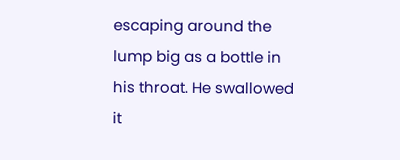escaping around the lump big as a bottle in his throat. He swallowed it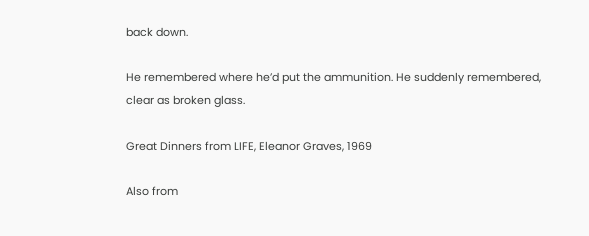back down.

He remembered where he’d put the ammunition. He suddenly remembered, clear as broken glass.

Great Dinners from LIFE, Eleanor Graves, 1969

Also from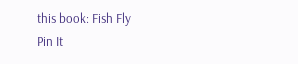this book: Fish Fly
Pin It